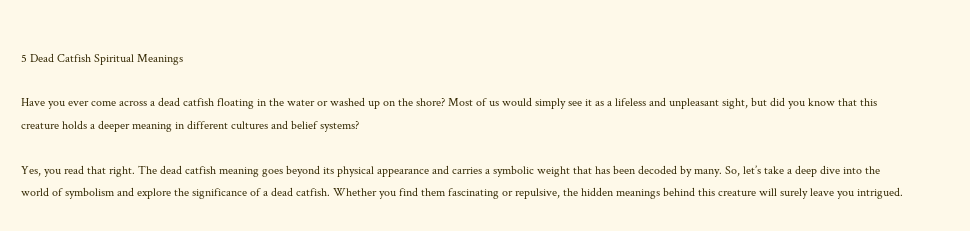5 Dead Catfish Spiritual Meanings

Have you ever come across a dead catfish floating in the water or washed up on the shore? Most of us would simply see it as a lifeless and unpleasant sight, but did you know that this creature holds a deeper meaning in different cultures and belief systems?

Yes, you read that right. The dead catfish meaning goes beyond its physical appearance and carries a symbolic weight that has been decoded by many. So, let’s take a deep dive into the world of symbolism and explore the significance of a dead catfish. Whether you find them fascinating or repulsive, the hidden meanings behind this creature will surely leave you intrigued.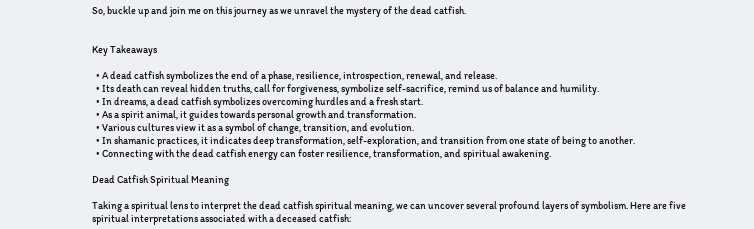So, buckle up and join me on this journey as we unravel the mystery of the dead catfish.


Key Takeaways

  • A dead catfish symbolizes the end of a phase, resilience, introspection, renewal, and release.
  • Its death can reveal hidden truths, call for forgiveness, symbolize self-sacrifice, remind us of balance and humility.
  • In dreams, a dead catfish symbolizes overcoming hurdles and a fresh start.
  • As a spirit animal, it guides towards personal growth and transformation.
  • Various cultures view it as a symbol of change, transition, and evolution.
  • In shamanic practices, it indicates deep transformation, self-exploration, and transition from one state of being to another.
  • Connecting with the dead catfish energy can foster resilience, transformation, and spiritual awakening.

Dead Catfish Spiritual Meaning

Taking a spiritual lens to interpret the dead catfish spiritual meaning, we can uncover several profound layers of symbolism. Here are five spiritual interpretations associated with a deceased catfish: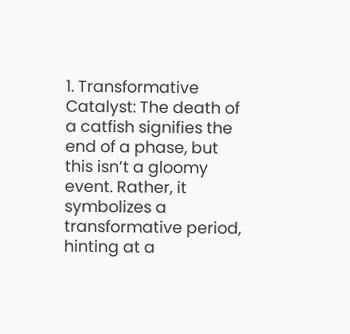1. Transformative Catalyst: The death of a catfish signifies the end of a phase, but this isn’t a gloomy event. Rather, it symbolizes a transformative period, hinting at a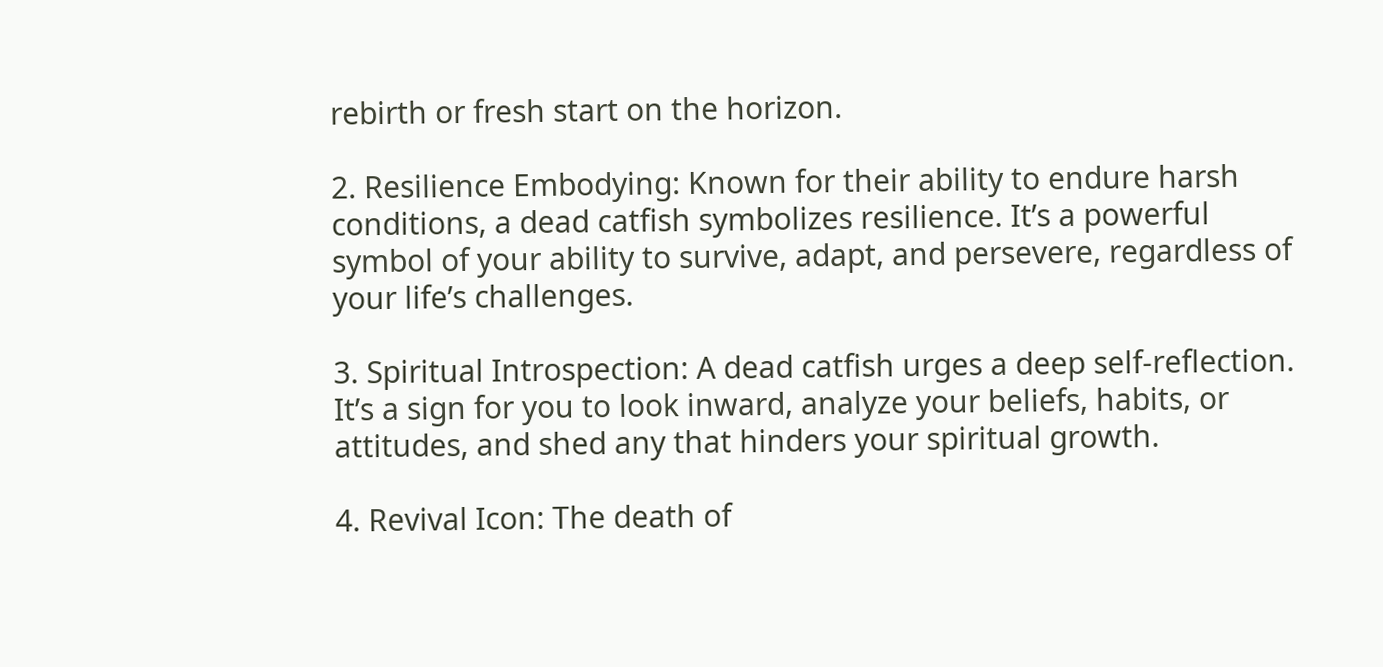rebirth or fresh start on the horizon.

2. Resilience Embodying: Known for their ability to endure harsh conditions, a dead catfish symbolizes resilience. It’s a powerful symbol of your ability to survive, adapt, and persevere, regardless of your life’s challenges.

3. Spiritual Introspection: A dead catfish urges a deep self-reflection. It’s a sign for you to look inward, analyze your beliefs, habits, or attitudes, and shed any that hinders your spiritual growth.

4. Revival Icon: The death of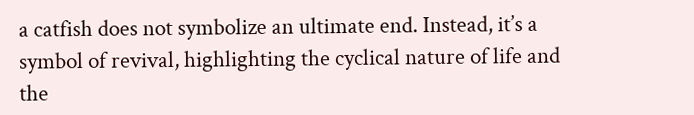a catfish does not symbolize an ultimate end. Instead, it’s a symbol of revival, highlighting the cyclical nature of life and the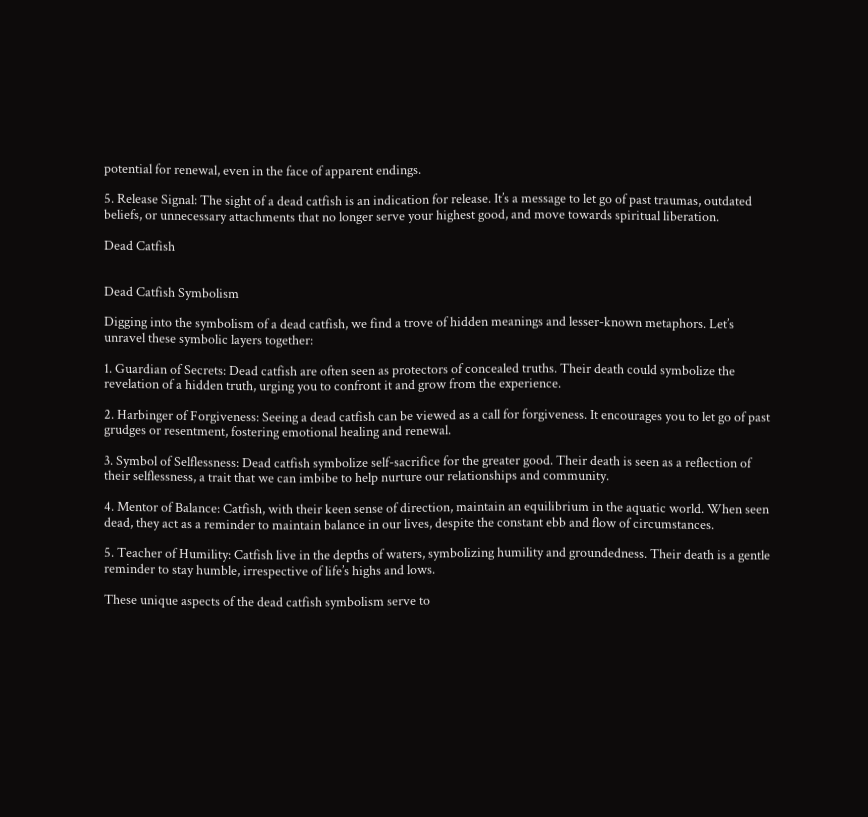potential for renewal, even in the face of apparent endings.

5. Release Signal: The sight of a dead catfish is an indication for release. It’s a message to let go of past traumas, outdated beliefs, or unnecessary attachments that no longer serve your highest good, and move towards spiritual liberation.

Dead Catfish


Dead Catfish Symbolism

Digging into the symbolism of a dead catfish, we find a trove of hidden meanings and lesser-known metaphors. Let’s unravel these symbolic layers together:

1. Guardian of Secrets: Dead catfish are often seen as protectors of concealed truths. Their death could symbolize the revelation of a hidden truth, urging you to confront it and grow from the experience.

2. Harbinger of Forgiveness: Seeing a dead catfish can be viewed as a call for forgiveness. It encourages you to let go of past grudges or resentment, fostering emotional healing and renewal.

3. Symbol of Selflessness: Dead catfish symbolize self-sacrifice for the greater good. Their death is seen as a reflection of their selflessness, a trait that we can imbibe to help nurture our relationships and community.

4. Mentor of Balance: Catfish, with their keen sense of direction, maintain an equilibrium in the aquatic world. When seen dead, they act as a reminder to maintain balance in our lives, despite the constant ebb and flow of circumstances.

5. Teacher of Humility: Catfish live in the depths of waters, symbolizing humility and groundedness. Their death is a gentle reminder to stay humble, irrespective of life’s highs and lows.

These unique aspects of the dead catfish symbolism serve to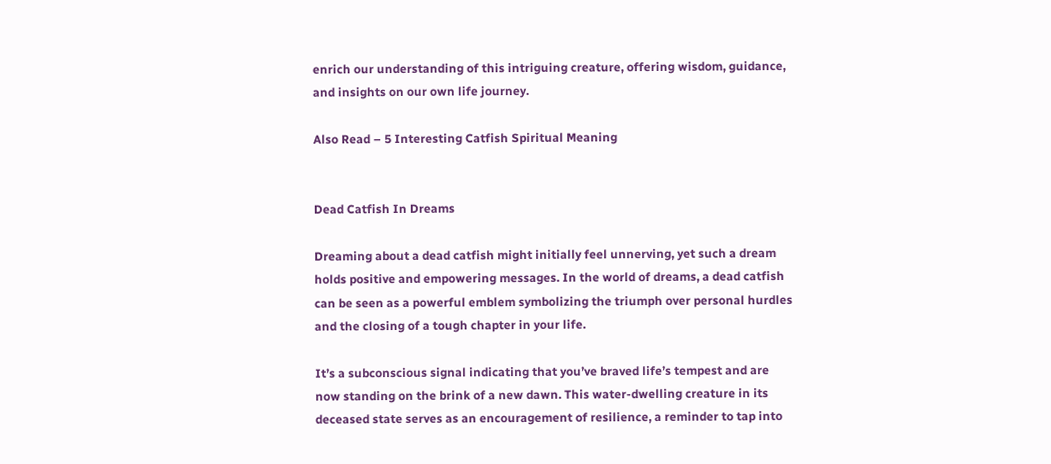enrich our understanding of this intriguing creature, offering wisdom, guidance, and insights on our own life journey.

Also Read – 5 Interesting Catfish Spiritual Meaning


Dead Catfish In Dreams

Dreaming about a dead catfish might initially feel unnerving, yet such a dream holds positive and empowering messages. In the world of dreams, a dead catfish can be seen as a powerful emblem symbolizing the triumph over personal hurdles and the closing of a tough chapter in your life.

It’s a subconscious signal indicating that you’ve braved life’s tempest and are now standing on the brink of a new dawn. This water-dwelling creature in its deceased state serves as an encouragement of resilience, a reminder to tap into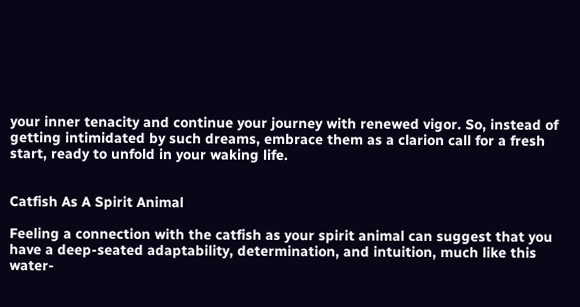your inner tenacity and continue your journey with renewed vigor. So, instead of getting intimidated by such dreams, embrace them as a clarion call for a fresh start, ready to unfold in your waking life.


Catfish As A Spirit Animal

Feeling a connection with the catfish as your spirit animal can suggest that you have a deep-seated adaptability, determination, and intuition, much like this water-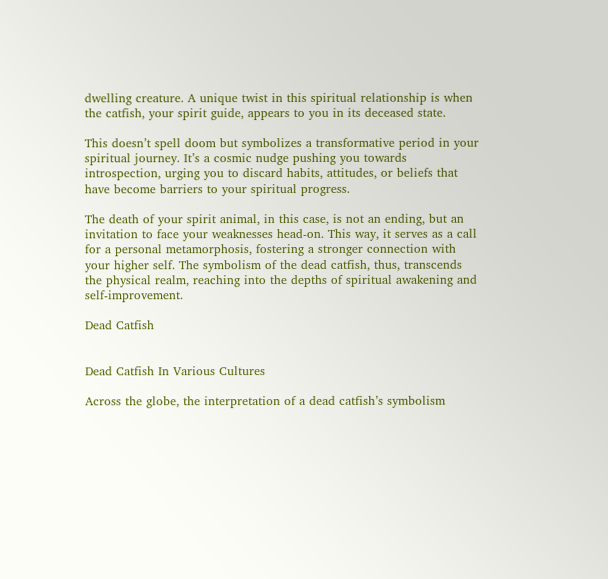dwelling creature. A unique twist in this spiritual relationship is when the catfish, your spirit guide, appears to you in its deceased state.

This doesn’t spell doom but symbolizes a transformative period in your spiritual journey. It’s a cosmic nudge pushing you towards introspection, urging you to discard habits, attitudes, or beliefs that have become barriers to your spiritual progress.

The death of your spirit animal, in this case, is not an ending, but an invitation to face your weaknesses head-on. This way, it serves as a call for a personal metamorphosis, fostering a stronger connection with your higher self. The symbolism of the dead catfish, thus, transcends the physical realm, reaching into the depths of spiritual awakening and self-improvement.

Dead Catfish


Dead Catfish In Various Cultures

Across the globe, the interpretation of a dead catfish’s symbolism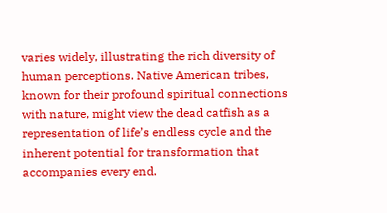varies widely, illustrating the rich diversity of human perceptions. Native American tribes, known for their profound spiritual connections with nature, might view the dead catfish as a representation of life’s endless cycle and the inherent potential for transformation that accompanies every end.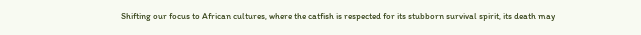Shifting our focus to African cultures, where the catfish is respected for its stubborn survival spirit, its death may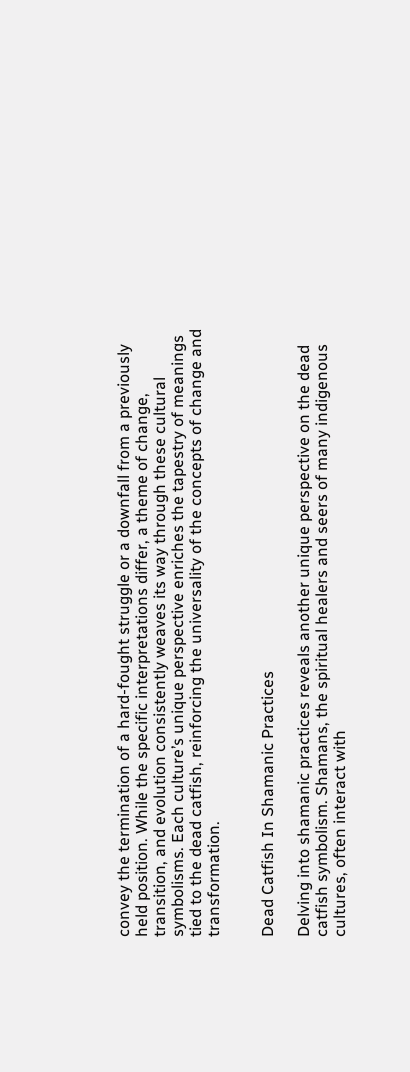convey the termination of a hard-fought struggle or a downfall from a previously held position. While the specific interpretations differ, a theme of change, transition, and evolution consistently weaves its way through these cultural symbolisms. Each culture’s unique perspective enriches the tapestry of meanings tied to the dead catfish, reinforcing the universality of the concepts of change and transformation.


Dead Catfish In Shamanic Practices

Delving into shamanic practices reveals another unique perspective on the dead catfish symbolism. Shamans, the spiritual healers and seers of many indigenous cultures, often interact with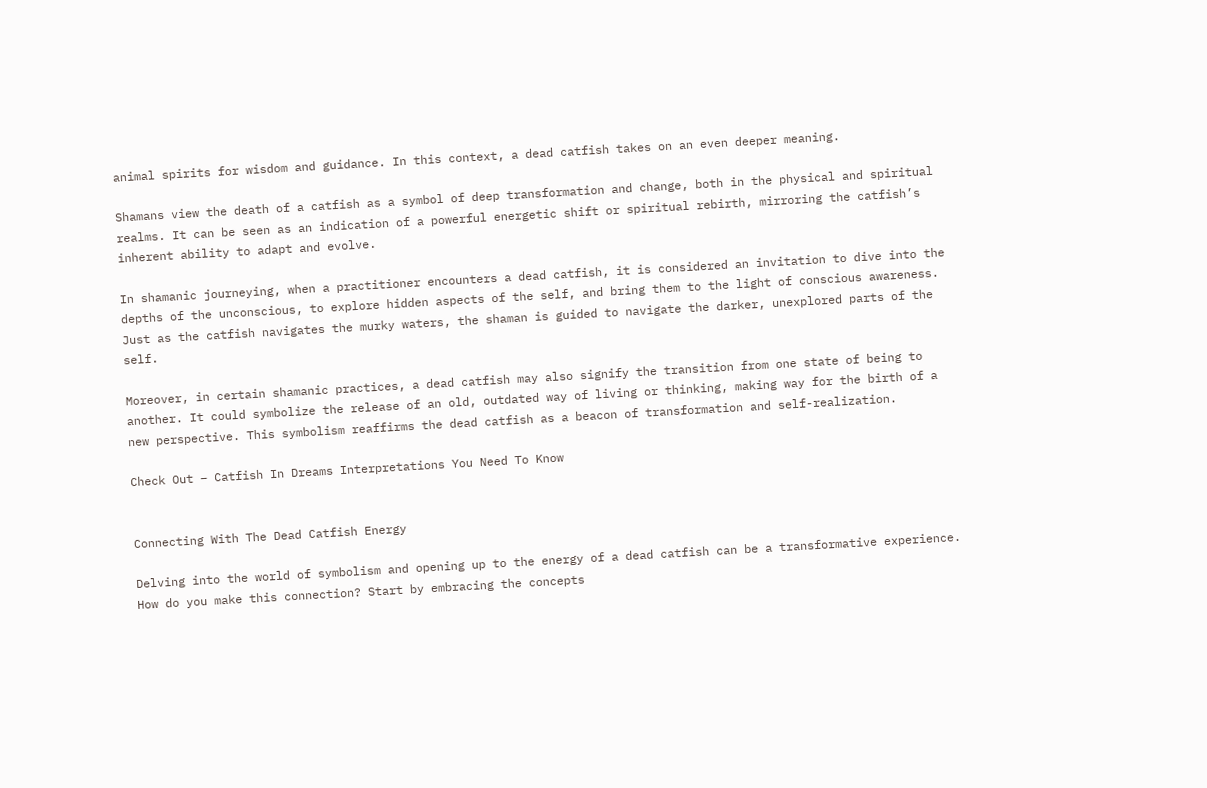animal spirits for wisdom and guidance. In this context, a dead catfish takes on an even deeper meaning.

Shamans view the death of a catfish as a symbol of deep transformation and change, both in the physical and spiritual realms. It can be seen as an indication of a powerful energetic shift or spiritual rebirth, mirroring the catfish’s inherent ability to adapt and evolve.

In shamanic journeying, when a practitioner encounters a dead catfish, it is considered an invitation to dive into the depths of the unconscious, to explore hidden aspects of the self, and bring them to the light of conscious awareness. Just as the catfish navigates the murky waters, the shaman is guided to navigate the darker, unexplored parts of the self.

Moreover, in certain shamanic practices, a dead catfish may also signify the transition from one state of being to another. It could symbolize the release of an old, outdated way of living or thinking, making way for the birth of a new perspective. This symbolism reaffirms the dead catfish as a beacon of transformation and self-realization.

Check Out – Catfish In Dreams Interpretations You Need To Know


Connecting With The Dead Catfish Energy

Delving into the world of symbolism and opening up to the energy of a dead catfish can be a transformative experience. How do you make this connection? Start by embracing the concepts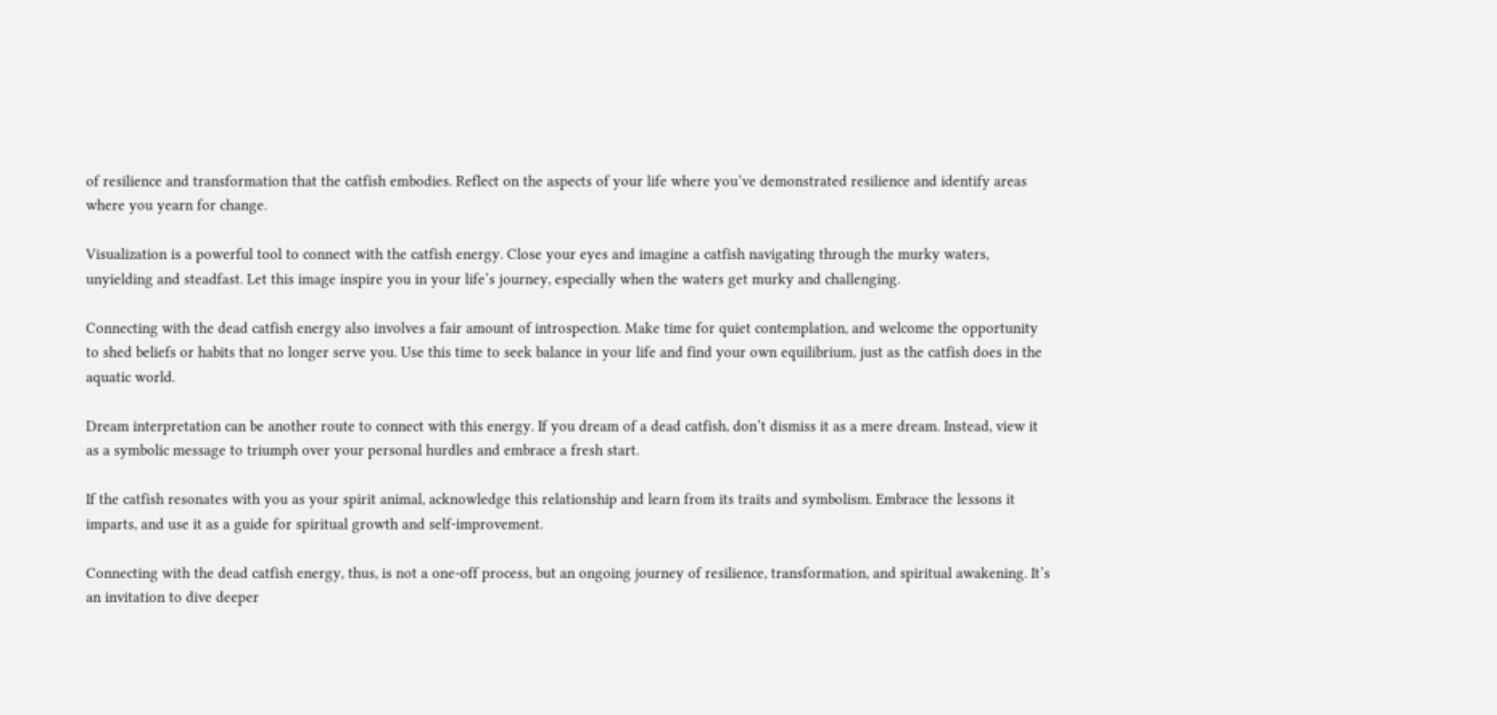of resilience and transformation that the catfish embodies. Reflect on the aspects of your life where you’ve demonstrated resilience and identify areas where you yearn for change.

Visualization is a powerful tool to connect with the catfish energy. Close your eyes and imagine a catfish navigating through the murky waters, unyielding and steadfast. Let this image inspire you in your life’s journey, especially when the waters get murky and challenging.

Connecting with the dead catfish energy also involves a fair amount of introspection. Make time for quiet contemplation, and welcome the opportunity to shed beliefs or habits that no longer serve you. Use this time to seek balance in your life and find your own equilibrium, just as the catfish does in the aquatic world.

Dream interpretation can be another route to connect with this energy. If you dream of a dead catfish, don’t dismiss it as a mere dream. Instead, view it as a symbolic message to triumph over your personal hurdles and embrace a fresh start.

If the catfish resonates with you as your spirit animal, acknowledge this relationship and learn from its traits and symbolism. Embrace the lessons it imparts, and use it as a guide for spiritual growth and self-improvement.

Connecting with the dead catfish energy, thus, is not a one-off process, but an ongoing journey of resilience, transformation, and spiritual awakening. It’s an invitation to dive deeper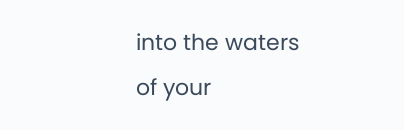into the waters of your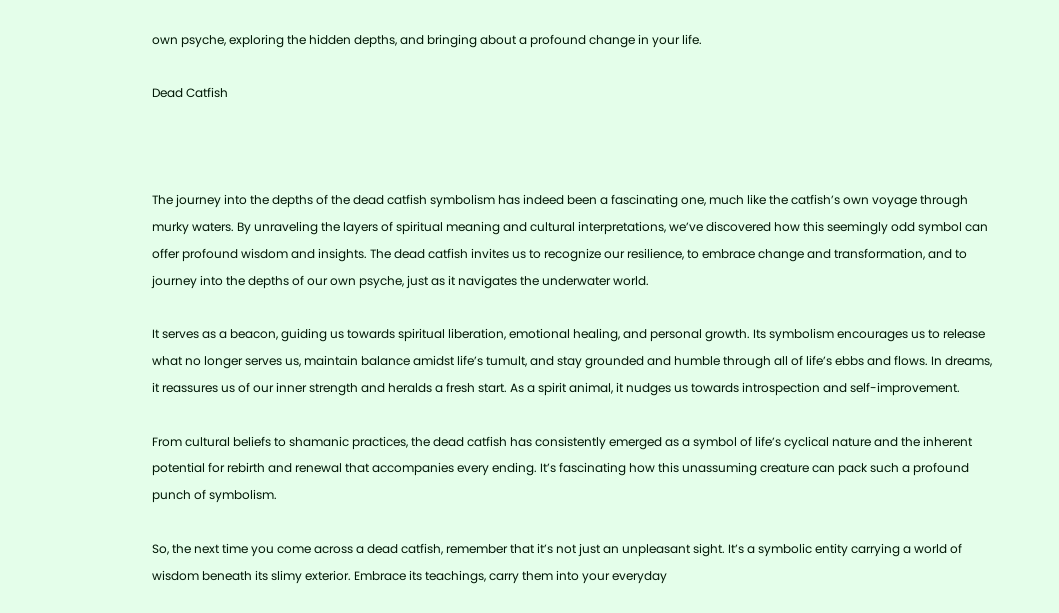own psyche, exploring the hidden depths, and bringing about a profound change in your life.

Dead Catfish



The journey into the depths of the dead catfish symbolism has indeed been a fascinating one, much like the catfish’s own voyage through murky waters. By unraveling the layers of spiritual meaning and cultural interpretations, we’ve discovered how this seemingly odd symbol can offer profound wisdom and insights. The dead catfish invites us to recognize our resilience, to embrace change and transformation, and to journey into the depths of our own psyche, just as it navigates the underwater world.

It serves as a beacon, guiding us towards spiritual liberation, emotional healing, and personal growth. Its symbolism encourages us to release what no longer serves us, maintain balance amidst life’s tumult, and stay grounded and humble through all of life’s ebbs and flows. In dreams, it reassures us of our inner strength and heralds a fresh start. As a spirit animal, it nudges us towards introspection and self-improvement.

From cultural beliefs to shamanic practices, the dead catfish has consistently emerged as a symbol of life’s cyclical nature and the inherent potential for rebirth and renewal that accompanies every ending. It’s fascinating how this unassuming creature can pack such a profound punch of symbolism.

So, the next time you come across a dead catfish, remember that it’s not just an unpleasant sight. It’s a symbolic entity carrying a world of wisdom beneath its slimy exterior. Embrace its teachings, carry them into your everyday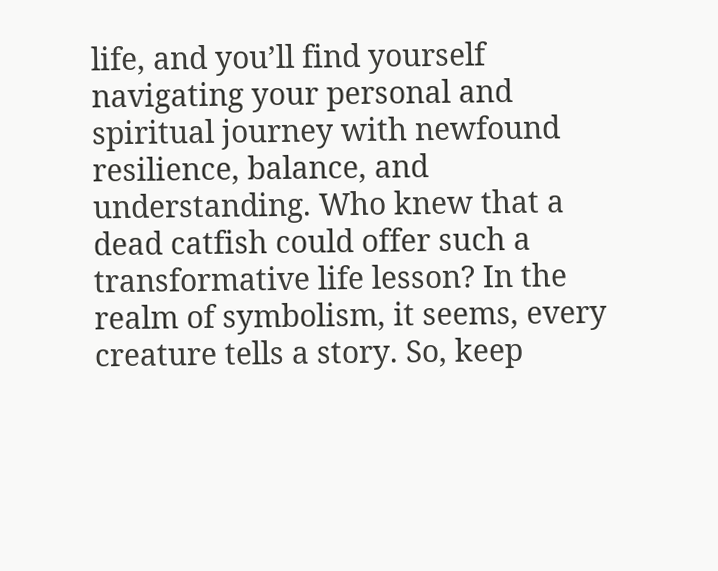life, and you’ll find yourself navigating your personal and spiritual journey with newfound resilience, balance, and understanding. Who knew that a dead catfish could offer such a transformative life lesson? In the realm of symbolism, it seems, every creature tells a story. So, keep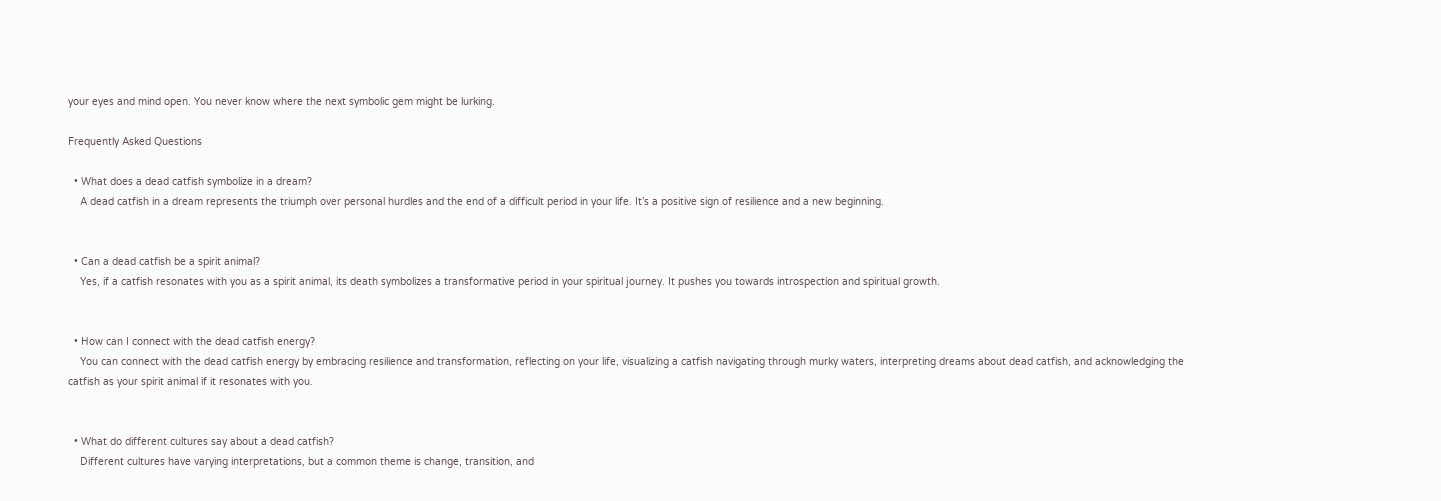your eyes and mind open. You never know where the next symbolic gem might be lurking.

Frequently Asked Questions

  • What does a dead catfish symbolize in a dream?
    A dead catfish in a dream represents the triumph over personal hurdles and the end of a difficult period in your life. It’s a positive sign of resilience and a new beginning.


  • Can a dead catfish be a spirit animal?
    Yes, if a catfish resonates with you as a spirit animal, its death symbolizes a transformative period in your spiritual journey. It pushes you towards introspection and spiritual growth.


  • How can I connect with the dead catfish energy?
    You can connect with the dead catfish energy by embracing resilience and transformation, reflecting on your life, visualizing a catfish navigating through murky waters, interpreting dreams about dead catfish, and acknowledging the catfish as your spirit animal if it resonates with you.


  • What do different cultures say about a dead catfish?
    Different cultures have varying interpretations, but a common theme is change, transition, and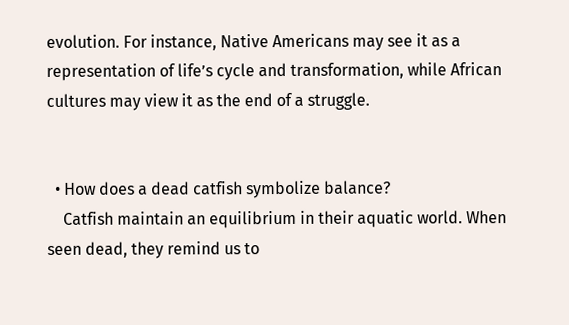evolution. For instance, Native Americans may see it as a representation of life’s cycle and transformation, while African cultures may view it as the end of a struggle.


  • How does a dead catfish symbolize balance?
    Catfish maintain an equilibrium in their aquatic world. When seen dead, they remind us to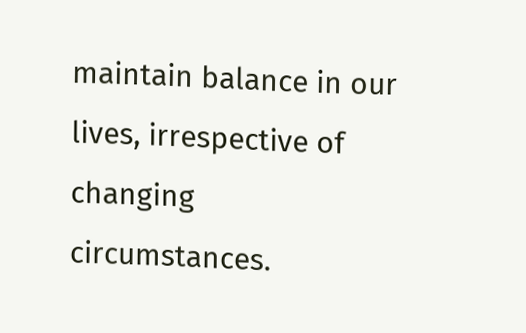maintain balance in our lives, irrespective of changing circumstances.